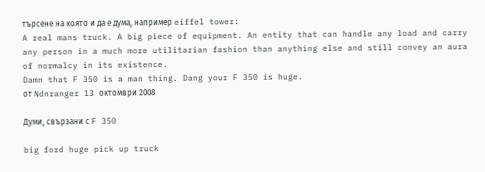търсене на която и да е дума, например eiffel tower:
A real mans truck. A big piece of equipment. An entity that can handle any load and carry any person in a much more utilitarian fashion than anything else and still convey an aura of normalcy in its existence.
Damn that F 350 is a man thing. Dang your F 350 is huge.
от Ndnranger 13 октомври 2008

Думи, свързани с F 350

big ford huge pick up truck